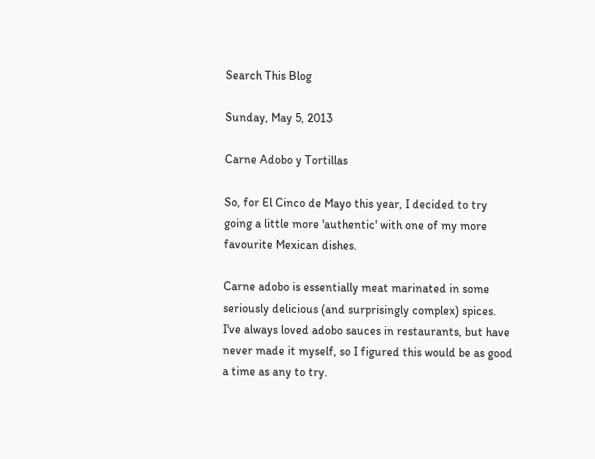Search This Blog

Sunday, May 5, 2013

Carne Adobo y Tortillas

So, for El Cinco de Mayo this year, I decided to try going a little more 'authentic' with one of my more favourite Mexican dishes.

Carne adobo is essentially meat marinated in some seriously delicious (and surprisingly complex) spices.  I've always loved adobo sauces in restaurants, but have never made it myself, so I figured this would be as good a time as any to try.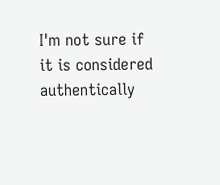I'm not sure if it is considered authentically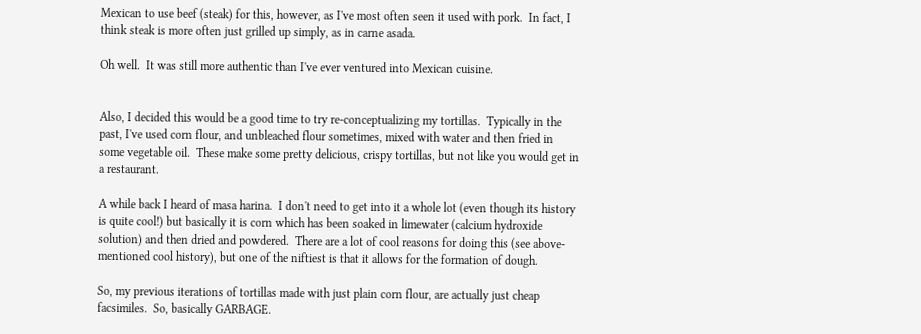Mexican to use beef (steak) for this, however, as I've most often seen it used with pork.  In fact, I think steak is more often just grilled up simply, as in carne asada.

Oh well.  It was still more authentic than I've ever ventured into Mexican cuisine.


Also, I decided this would be a good time to try re-conceptualizing my tortillas.  Typically in the past, I've used corn flour, and unbleached flour sometimes, mixed with water and then fried in some vegetable oil.  These make some pretty delicious, crispy tortillas, but not like you would get in a restaurant.

A while back I heard of masa harina.  I don't need to get into it a whole lot (even though its history is quite cool!) but basically it is corn which has been soaked in limewater (calcium hydroxide solution) and then dried and powdered.  There are a lot of cool reasons for doing this (see above-mentioned cool history), but one of the niftiest is that it allows for the formation of dough.

So, my previous iterations of tortillas made with just plain corn flour, are actually just cheap facsimiles.  So, basically GARBAGE.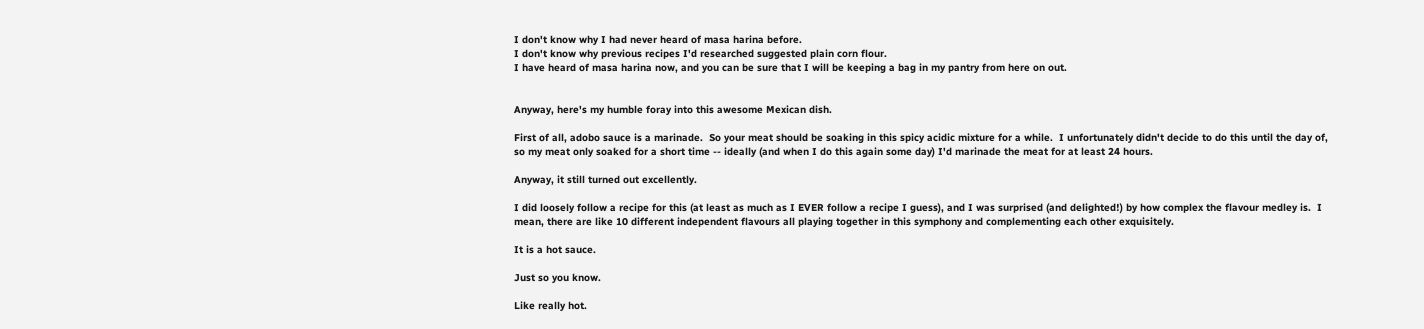I don't know why I had never heard of masa harina before.
I don't know why previous recipes I'd researched suggested plain corn flour.
I have heard of masa harina now, and you can be sure that I will be keeping a bag in my pantry from here on out.


Anyway, here's my humble foray into this awesome Mexican dish.

First of all, adobo sauce is a marinade.  So your meat should be soaking in this spicy acidic mixture for a while.  I unfortunately didn't decide to do this until the day of, so my meat only soaked for a short time -- ideally (and when I do this again some day) I'd marinade the meat for at least 24 hours.

Anyway, it still turned out excellently.

I did loosely follow a recipe for this (at least as much as I EVER follow a recipe I guess), and I was surprised (and delighted!) by how complex the flavour medley is.  I mean, there are like 10 different independent flavours all playing together in this symphony and complementing each other exquisitely.

It is a hot sauce.

Just so you know.

Like really hot.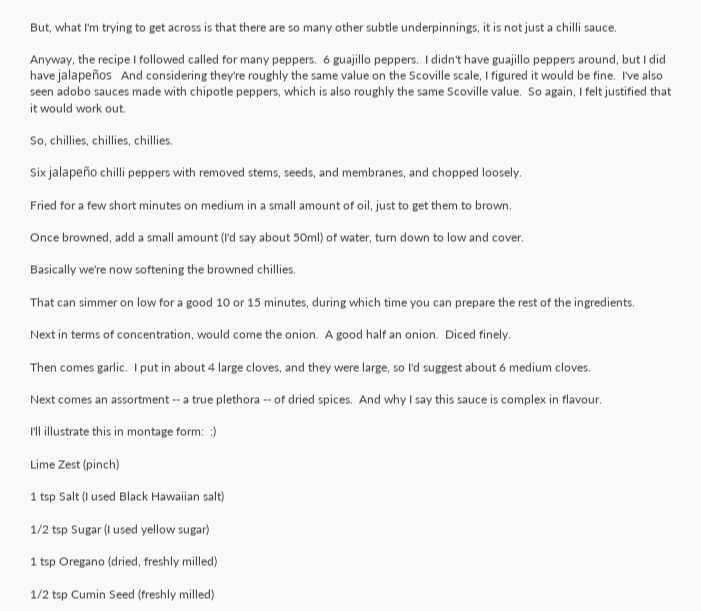But, what I'm trying to get across is that there are so many other subtle underpinnings, it is not just a chilli sauce.

Anyway, the recipe I followed called for many peppers.  6 guajillo peppers.  I didn't have guajillo peppers around, but I did have jalapeños   And considering they're roughly the same value on the Scoville scale, I figured it would be fine.  I've also seen adobo sauces made with chipotle peppers, which is also roughly the same Scoville value.  So again, I felt justified that it would work out.

So, chillies, chillies, chillies.

Six jalapeño chilli peppers with removed stems, seeds, and membranes, and chopped loosely.

Fried for a few short minutes on medium in a small amount of oil, just to get them to brown.

Once browned, add a small amount (I'd say about 50ml) of water, turn down to low and cover.

Basically we're now softening the browned chillies.

That can simmer on low for a good 10 or 15 minutes, during which time you can prepare the rest of the ingredients.

Next in terms of concentration, would come the onion.  A good half an onion.  Diced finely.

Then comes garlic.  I put in about 4 large cloves, and they were large, so I'd suggest about 6 medium cloves.

Next comes an assortment -- a true plethora -- of dried spices.  And why I say this sauce is complex in flavour.

I'll illustrate this in montage form:  :)

Lime Zest (pinch)

1 tsp Salt (I used Black Hawaiian salt)

1/2 tsp Sugar (I used yellow sugar)

1 tsp Oregano (dried, freshly milled)

1/2 tsp Cumin Seed (freshly milled)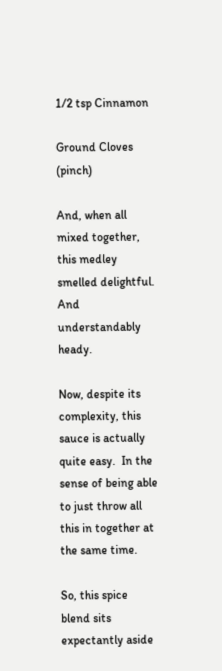1/2 tsp Cinnamon

Ground Cloves (pinch)

And, when all mixed together, this medley smelled delightful.  And understandably heady.

Now, despite its complexity, this sauce is actually quite easy.  In the sense of being able to just throw all this in together at the same time.

So, this spice blend sits expectantly aside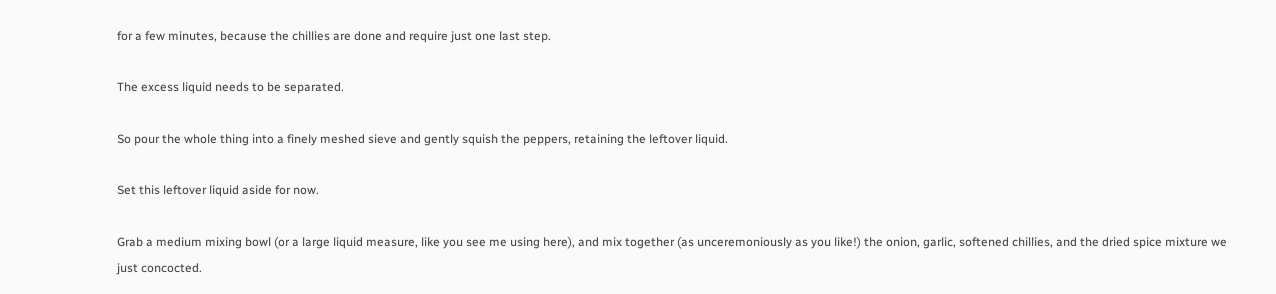for a few minutes, because the chillies are done and require just one last step.

The excess liquid needs to be separated.

So pour the whole thing into a finely meshed sieve and gently squish the peppers, retaining the leftover liquid.

Set this leftover liquid aside for now.

Grab a medium mixing bowl (or a large liquid measure, like you see me using here), and mix together (as unceremoniously as you like!) the onion, garlic, softened chillies, and the dried spice mixture we just concocted.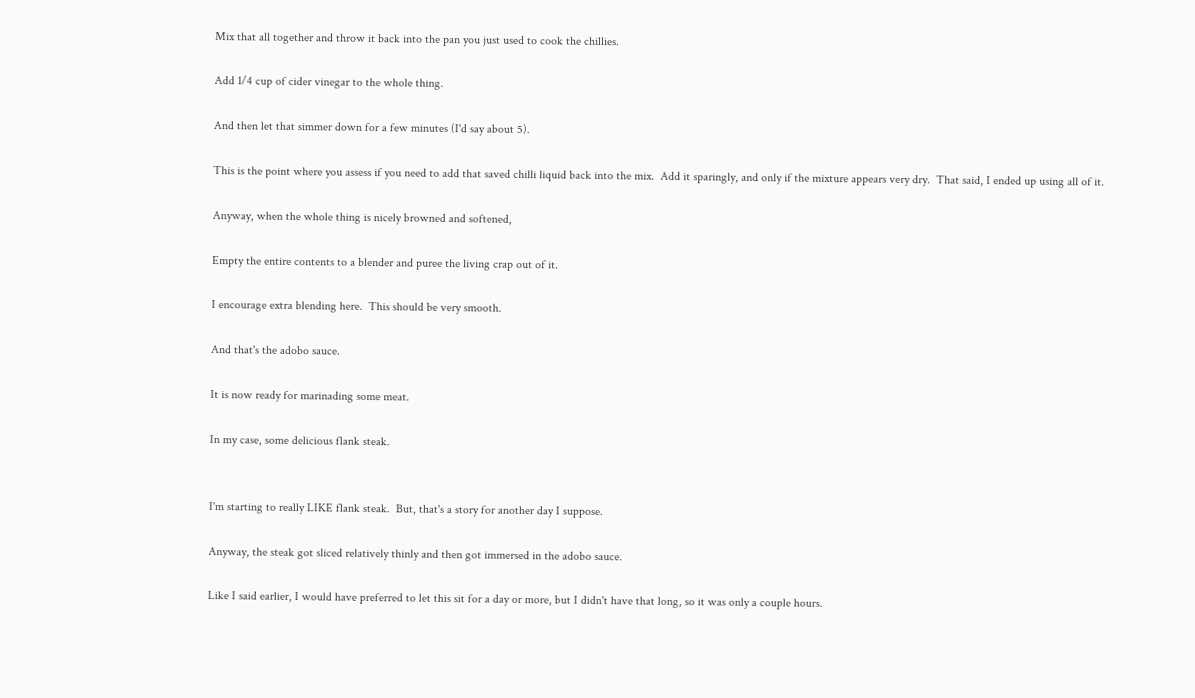Mix that all together and throw it back into the pan you just used to cook the chillies.

Add 1/4 cup of cider vinegar to the whole thing.

And then let that simmer down for a few minutes (I'd say about 5).

This is the point where you assess if you need to add that saved chilli liquid back into the mix.  Add it sparingly, and only if the mixture appears very dry.  That said, I ended up using all of it.

Anyway, when the whole thing is nicely browned and softened,

Empty the entire contents to a blender and puree the living crap out of it.

I encourage extra blending here.  This should be very smooth.

And that's the adobo sauce.

It is now ready for marinading some meat.

In my case, some delicious flank steak.


I'm starting to really LIKE flank steak.  But, that's a story for another day I suppose.

Anyway, the steak got sliced relatively thinly and then got immersed in the adobo sauce.

Like I said earlier, I would have preferred to let this sit for a day or more, but I didn't have that long, so it was only a couple hours.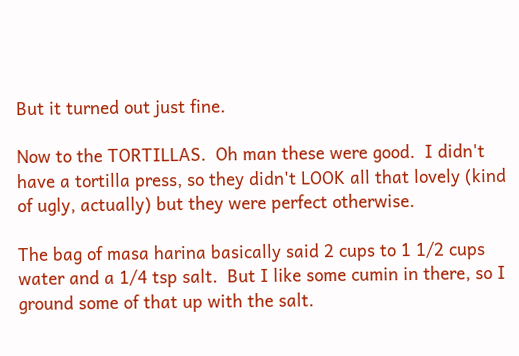But it turned out just fine.

Now to the TORTILLAS.  Oh man these were good.  I didn't have a tortilla press, so they didn't LOOK all that lovely (kind of ugly, actually) but they were perfect otherwise.

The bag of masa harina basically said 2 cups to 1 1/2 cups water and a 1/4 tsp salt.  But I like some cumin in there, so I ground some of that up with the salt.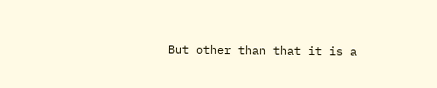But other than that it is a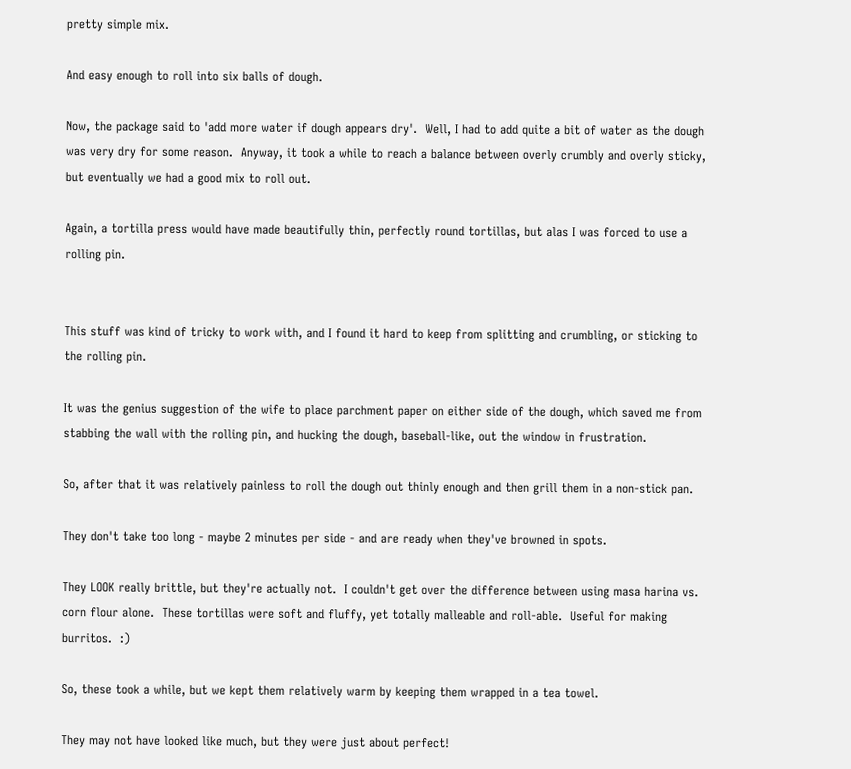pretty simple mix.

And easy enough to roll into six balls of dough.

Now, the package said to 'add more water if dough appears dry'.  Well, I had to add quite a bit of water as the dough was very dry for some reason.  Anyway, it took a while to reach a balance between overly crumbly and overly sticky, but eventually we had a good mix to roll out.

Again, a tortilla press would have made beautifully thin, perfectly round tortillas, but alas I was forced to use a rolling pin.


This stuff was kind of tricky to work with, and I found it hard to keep from splitting and crumbling, or sticking to the rolling pin.

It was the genius suggestion of the wife to place parchment paper on either side of the dough, which saved me from stabbing the wall with the rolling pin, and hucking the dough, baseball-like, out the window in frustration.

So, after that it was relatively painless to roll the dough out thinly enough and then grill them in a non-stick pan.

They don't take too long - maybe 2 minutes per side - and are ready when they've browned in spots.

They LOOK really brittle, but they're actually not.  I couldn't get over the difference between using masa harina vs. corn flour alone.  These tortillas were soft and fluffy, yet totally malleable and roll-able.  Useful for making burritos.  :)

So, these took a while, but we kept them relatively warm by keeping them wrapped in a tea towel.

They may not have looked like much, but they were just about perfect!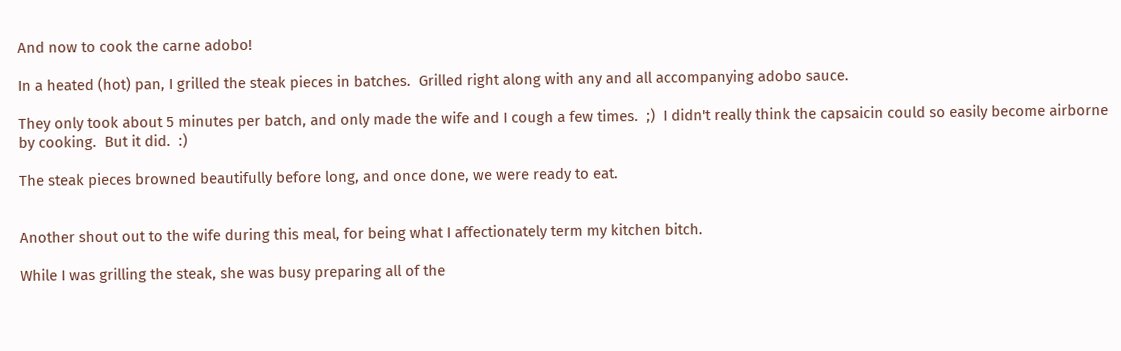And now to cook the carne adobo!

In a heated (hot) pan, I grilled the steak pieces in batches.  Grilled right along with any and all accompanying adobo sauce.

They only took about 5 minutes per batch, and only made the wife and I cough a few times.  ;)  I didn't really think the capsaicin could so easily become airborne by cooking.  But it did.  :)

The steak pieces browned beautifully before long, and once done, we were ready to eat.


Another shout out to the wife during this meal, for being what I affectionately term my kitchen bitch.

While I was grilling the steak, she was busy preparing all of the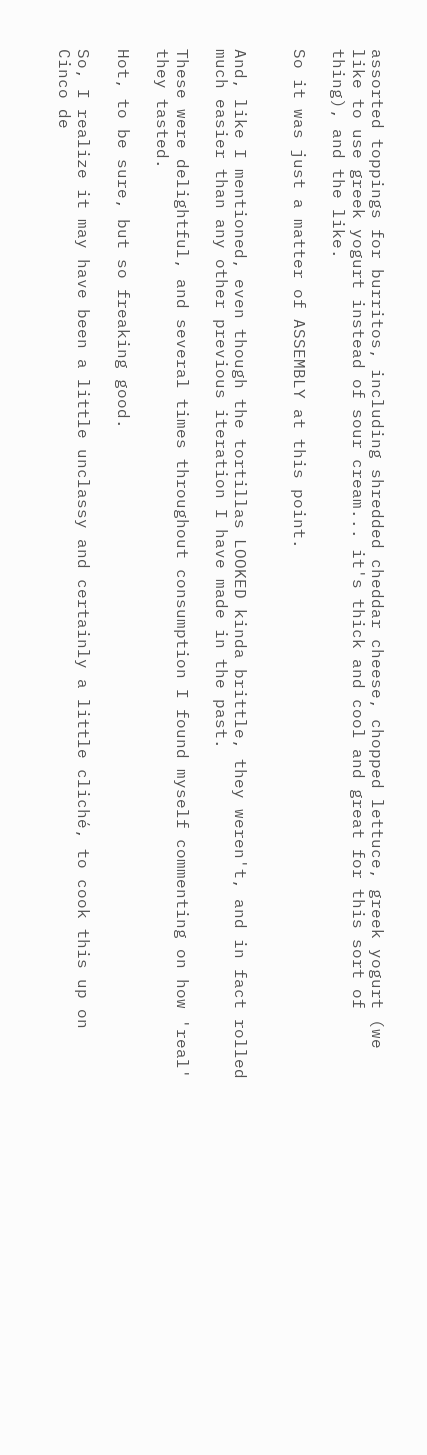assorted toppings for burritos, including shredded cheddar cheese, chopped lettuce, greek yogurt (we like to use greek yogurt instead of sour cream... it's thick and cool and great for this sort of thing), and the like.

So it was just a matter of ASSEMBLY at this point.


And, like I mentioned, even though the tortillas LOOKED kinda brittle, they weren't, and in fact rolled much easier than any other previous iteration I have made in the past.

These were delightful, and several times throughout consumption I found myself commenting on how 'real' they tasted.

Hot, to be sure, but so freaking good.

So, I realize it may have been a little unclassy and certainly a little cliché, to cook this up on Cinco de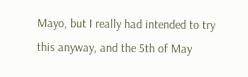Mayo, but I really had intended to try this anyway, and the 5th of May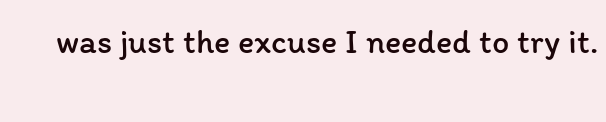was just the excuse I needed to try it.